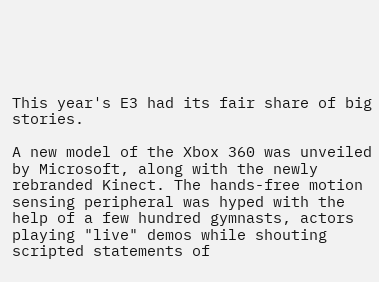This year's E3 had its fair share of big stories.

A new model of the Xbox 360 was unveiled by Microsoft, along with the newly rebranded Kinect. The hands-free motion sensing peripheral was hyped with the help of a few hundred gymnasts, actors playing "live" demos while shouting scripted statements of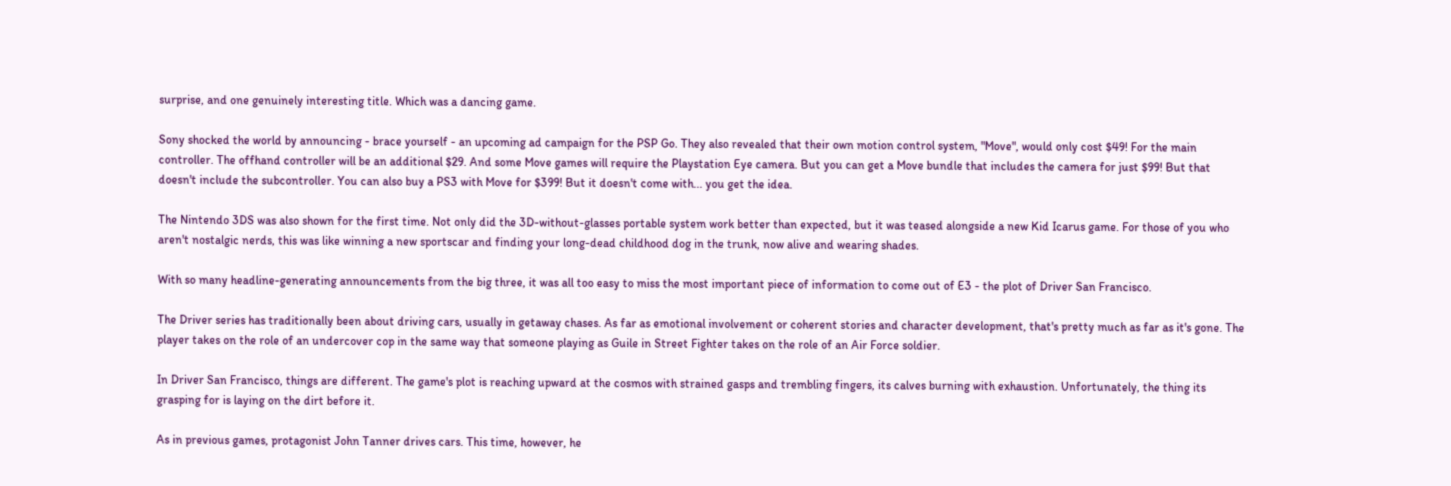surprise, and one genuinely interesting title. Which was a dancing game.

Sony shocked the world by announcing - brace yourself - an upcoming ad campaign for the PSP Go. They also revealed that their own motion control system, "Move", would only cost $49! For the main controller. The offhand controller will be an additional $29. And some Move games will require the Playstation Eye camera. But you can get a Move bundle that includes the camera for just $99! But that doesn't include the subcontroller. You can also buy a PS3 with Move for $399! But it doesn't come with... you get the idea.

The Nintendo 3DS was also shown for the first time. Not only did the 3D-without-glasses portable system work better than expected, but it was teased alongside a new Kid Icarus game. For those of you who aren't nostalgic nerds, this was like winning a new sportscar and finding your long-dead childhood dog in the trunk, now alive and wearing shades.

With so many headline-generating announcements from the big three, it was all too easy to miss the most important piece of information to come out of E3 - the plot of Driver San Francisco.

The Driver series has traditionally been about driving cars, usually in getaway chases. As far as emotional involvement or coherent stories and character development, that's pretty much as far as it's gone. The player takes on the role of an undercover cop in the same way that someone playing as Guile in Street Fighter takes on the role of an Air Force soldier.

In Driver San Francisco, things are different. The game's plot is reaching upward at the cosmos with strained gasps and trembling fingers, its calves burning with exhaustion. Unfortunately, the thing its grasping for is laying on the dirt before it.

As in previous games, protagonist John Tanner drives cars. This time, however, he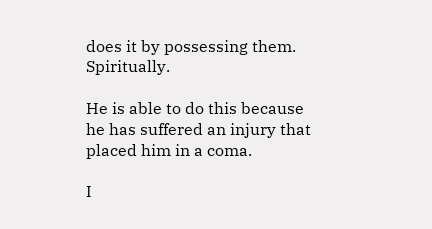does it by possessing them. Spiritually.

He is able to do this because he has suffered an injury that placed him in a coma.

I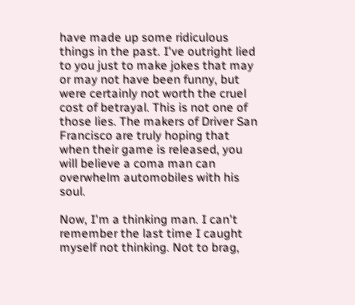have made up some ridiculous things in the past. I've outright lied to you just to make jokes that may or may not have been funny, but were certainly not worth the cruel cost of betrayal. This is not one of those lies. The makers of Driver San Francisco are truly hoping that when their game is released, you will believe a coma man can overwhelm automobiles with his soul.

Now, I'm a thinking man. I can't remember the last time I caught myself not thinking. Not to brag,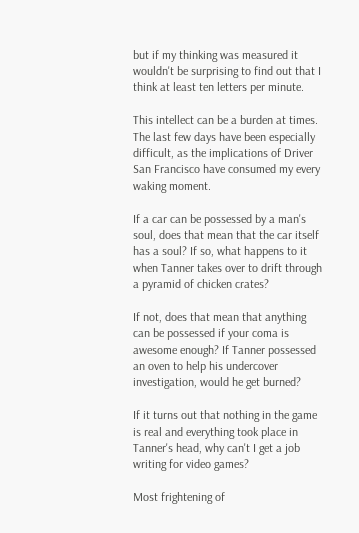but if my thinking was measured it wouldn't be surprising to find out that I think at least ten letters per minute.

This intellect can be a burden at times. The last few days have been especially difficult, as the implications of Driver San Francisco have consumed my every waking moment.

If a car can be possessed by a man's soul, does that mean that the car itself has a soul? If so, what happens to it when Tanner takes over to drift through a pyramid of chicken crates?

If not, does that mean that anything can be possessed if your coma is awesome enough? If Tanner possessed an oven to help his undercover investigation, would he get burned?

If it turns out that nothing in the game is real and everything took place in Tanner's head, why can't I get a job writing for video games?

Most frightening of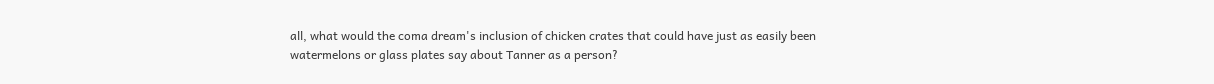all, what would the coma dream's inclusion of chicken crates that could have just as easily been watermelons or glass plates say about Tanner as a person?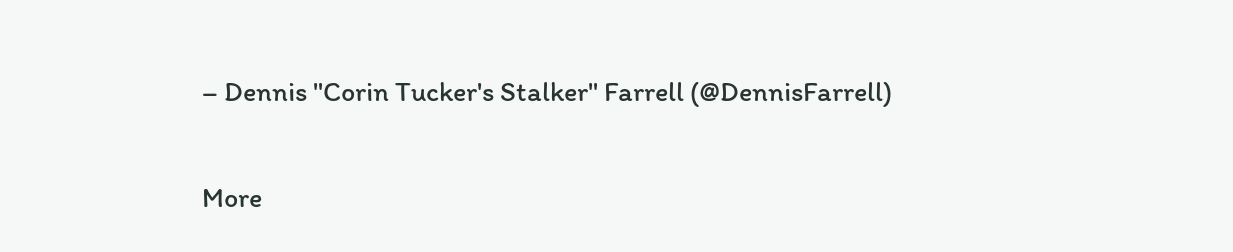– Dennis "Corin Tucker's Stalker" Farrell (@DennisFarrell)

More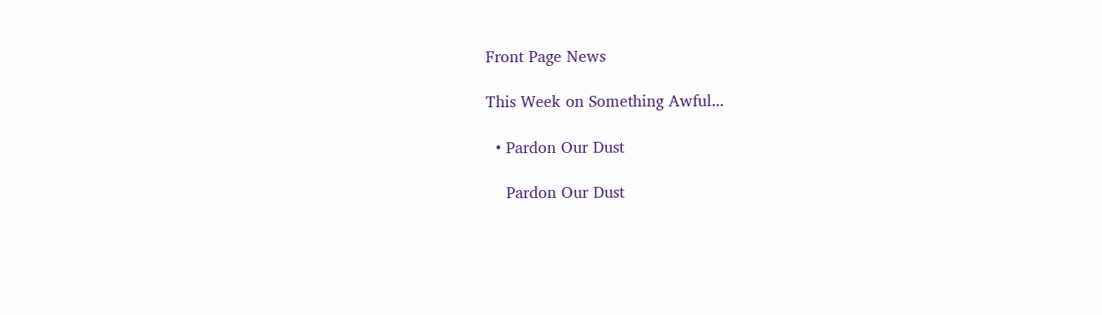Front Page News

This Week on Something Awful...

  • Pardon Our Dust

    Pardon Our Dust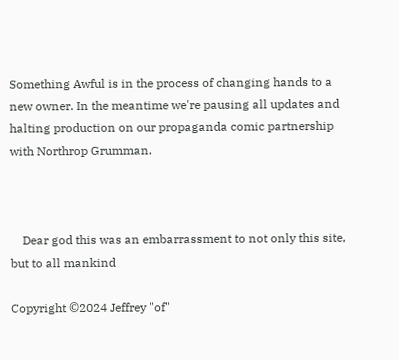Something Awful is in the process of changing hands to a new owner. In the meantime we're pausing all updates and halting production on our propaganda comic partnership with Northrop Grumman.



    Dear god this was an embarrassment to not only this site, but to all mankind

Copyright ©2024 Jeffrey "of"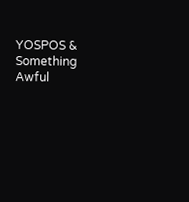YOSPOS & Something Awful